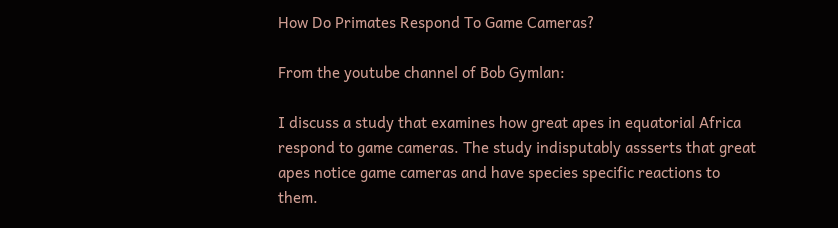How Do Primates Respond To Game Cameras?

From the youtube channel of Bob Gymlan:

I discuss a study that examines how great apes in equatorial Africa respond to game cameras. The study indisputably assserts that great apes notice game cameras and have species specific reactions to them.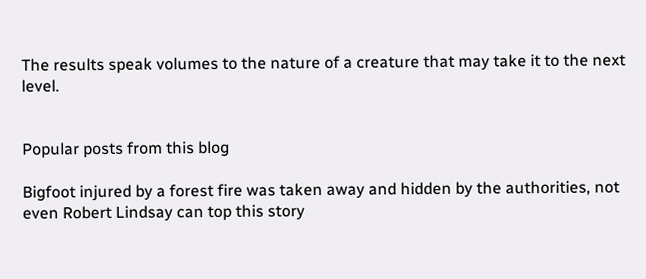The results speak volumes to the nature of a creature that may take it to the next level.


Popular posts from this blog

Bigfoot injured by a forest fire was taken away and hidden by the authorities, not even Robert Lindsay can top this story